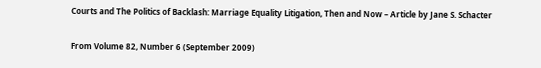Courts and The Politics of Backlash: Marriage Equality Litigation, Then and Now – Article by Jane S. Schacter

From Volume 82, Number 6 (September 2009)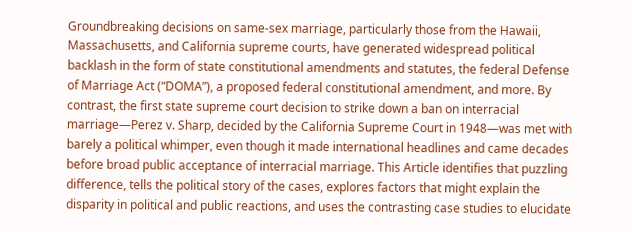Groundbreaking decisions on same-sex marriage, particularly those from the Hawaii, Massachusetts, and California supreme courts, have generated widespread political backlash in the form of state constitutional amendments and statutes, the federal Defense of Marriage Act (“DOMA”), a proposed federal constitutional amendment, and more. By contrast, the first state supreme court decision to strike down a ban on interracial marriage—Perez v. Sharp, decided by the California Supreme Court in 1948—was met with barely a political whimper, even though it made international headlines and came decades before broad public acceptance of interracial marriage. This Article identifies that puzzling difference, tells the political story of the cases, explores factors that might explain the disparity in political and public reactions, and uses the contrasting case studies to elucidate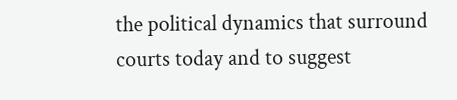the political dynamics that surround courts today and to suggest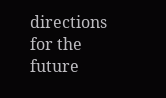directions for the future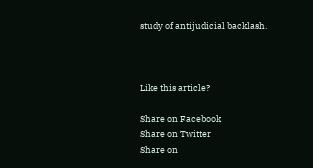study of antijudicial backlash.



Like this article?

Share on Facebook
Share on Twitter
Share on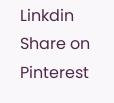Linkdin
Share on Pinterest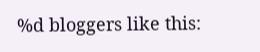%d bloggers like this: